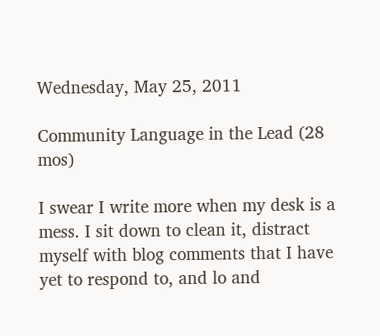Wednesday, May 25, 2011

Community Language in the Lead (28 mos)

I swear I write more when my desk is a mess. I sit down to clean it, distract myself with blog comments that I have yet to respond to, and lo and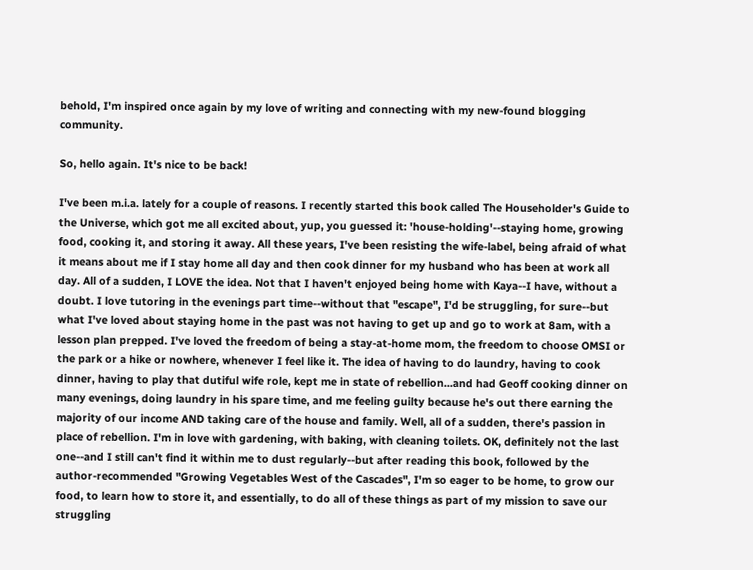behold, I'm inspired once again by my love of writing and connecting with my new-found blogging community.

So, hello again. It's nice to be back!

I've been m.i.a. lately for a couple of reasons. I recently started this book called The Householder's Guide to the Universe, which got me all excited about, yup, you guessed it: 'house-holding'--staying home, growing food, cooking it, and storing it away. All these years, I've been resisting the wife-label, being afraid of what it means about me if I stay home all day and then cook dinner for my husband who has been at work all day. All of a sudden, I LOVE the idea. Not that I haven't enjoyed being home with Kaya--I have, without a doubt. I love tutoring in the evenings part time--without that "escape", I'd be struggling, for sure--but what I've loved about staying home in the past was not having to get up and go to work at 8am, with a lesson plan prepped. I've loved the freedom of being a stay-at-home mom, the freedom to choose OMSI or the park or a hike or nowhere, whenever I feel like it. The idea of having to do laundry, having to cook dinner, having to play that dutiful wife role, kept me in state of rebellion...and had Geoff cooking dinner on many evenings, doing laundry in his spare time, and me feeling guilty because he's out there earning the majority of our income AND taking care of the house and family. Well, all of a sudden, there's passion in place of rebellion. I'm in love with gardening, with baking, with cleaning toilets. OK, definitely not the last one--and I still can't find it within me to dust regularly--but after reading this book, followed by the author-recommended "Growing Vegetables West of the Cascades", I'm so eager to be home, to grow our food, to learn how to store it, and essentially, to do all of these things as part of my mission to save our struggling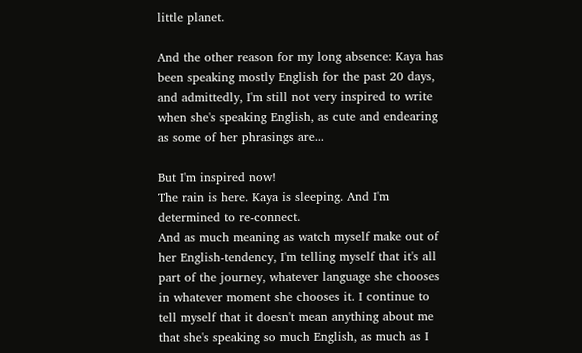little planet.

And the other reason for my long absence: Kaya has been speaking mostly English for the past 20 days, and admittedly, I'm still not very inspired to write when she's speaking English, as cute and endearing as some of her phrasings are...

But I'm inspired now!
The rain is here. Kaya is sleeping. And I'm determined to re-connect.
And as much meaning as watch myself make out of her English-tendency, I'm telling myself that it's all part of the journey, whatever language she chooses in whatever moment she chooses it. I continue to tell myself that it doesn't mean anything about me that she's speaking so much English, as much as I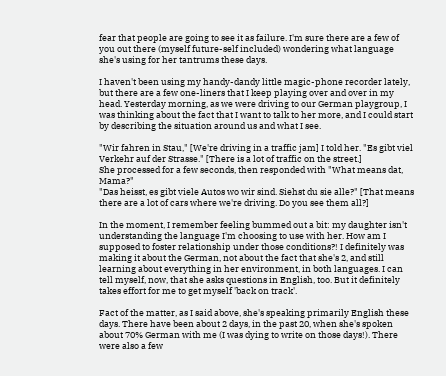fear that people are going to see it as failure. I'm sure there are a few of you out there (myself future-self included) wondering what language she's using for her tantrums these days.

I haven't been using my handy-dandy little magic-phone recorder lately, but there are a few one-liners that I keep playing over and over in my head. Yesterday morning, as we were driving to our German playgroup, I was thinking about the fact that I want to talk to her more, and I could start by describing the situation around us and what I see.

"Wir fahren in Stau," [We're driving in a traffic jam] I told her. "Es gibt viel Verkehr auf der Strasse." [There is a lot of traffic on the street.]
She processed for a few seconds, then responded with "What means dat, Mama?"
"Das heisst, es gibt viele Autos wo wir sind. Siehst du sie alle?" [That means there are a lot of cars where we're driving. Do you see them all?]

In the moment, I remember feeling bummed out a bit: my daughter isn't understanding the language I'm choosing to use with her. How am I supposed to foster relationship under those conditions?! I definitely was making it about the German, not about the fact that she's 2, and still learning about everything in her environment, in both languages. I can tell myself, now, that she asks questions in English, too. But it definitely takes effort for me to get myself 'back on track'.

Fact of the matter, as I said above, she's speaking primarily English these days. There have been about 2 days, in the past 20, when she's spoken about 70% German with me (I was dying to write on those days!). There were also a few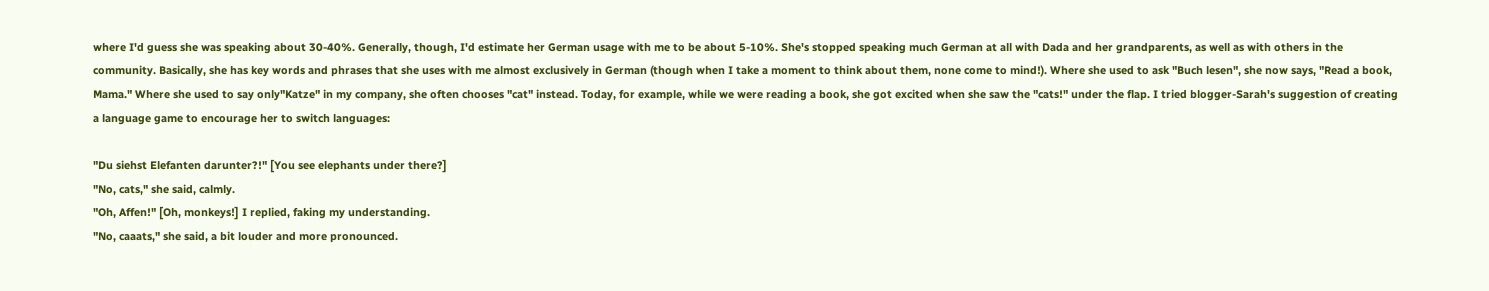where I'd guess she was speaking about 30-40%. Generally, though, I'd estimate her German usage with me to be about 5-10%. She's stopped speaking much German at all with Dada and her grandparents, as well as with others in the community. Basically, she has key words and phrases that she uses with me almost exclusively in German (though when I take a moment to think about them, none come to mind!). Where she used to ask "Buch lesen", she now says, "Read a book, Mama." Where she used to say only"Katze" in my company, she often chooses "cat" instead. Today, for example, while we were reading a book, she got excited when she saw the "cats!" under the flap. I tried blogger-Sarah's suggestion of creating a language game to encourage her to switch languages:

"Du siehst Elefanten darunter?!" [You see elephants under there?]
"No, cats," she said, calmly.
"Oh, Affen!" [Oh, monkeys!] I replied, faking my understanding.
"No, caaats," she said, a bit louder and more pronounced.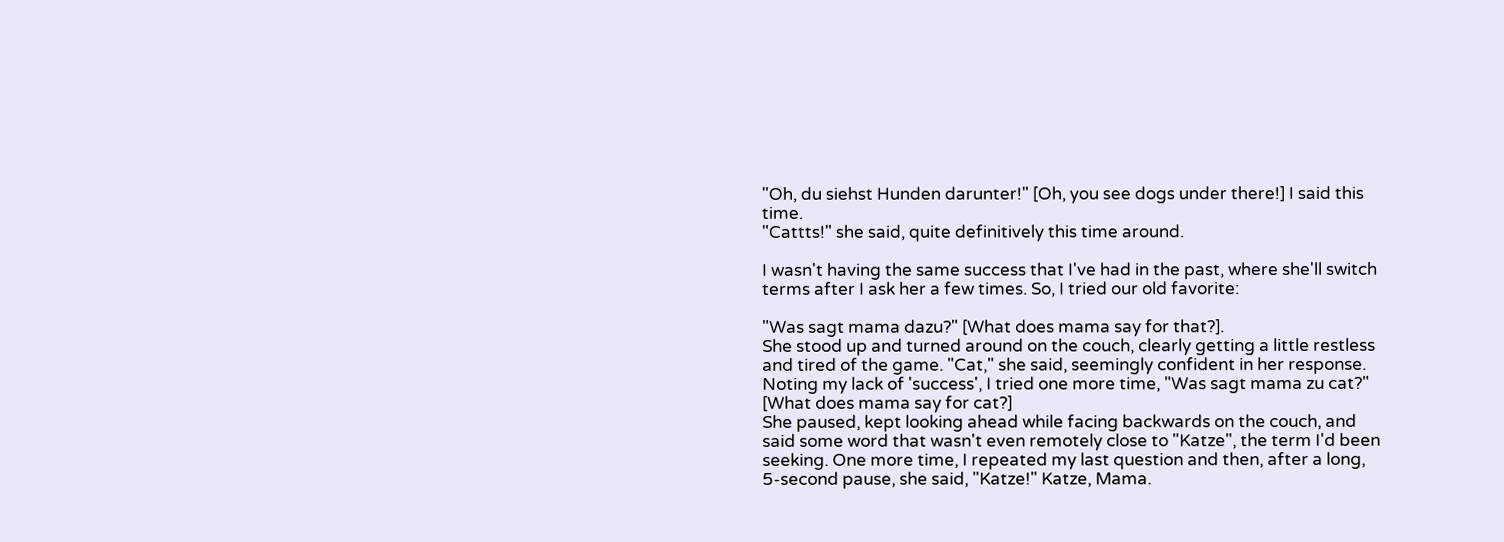"Oh, du siehst Hunden darunter!" [Oh, you see dogs under there!] I said this time.
"Cattts!" she said, quite definitively this time around.

I wasn't having the same success that I've had in the past, where she'll switch terms after I ask her a few times. So, I tried our old favorite:

"Was sagt mama dazu?" [What does mama say for that?].
She stood up and turned around on the couch, clearly getting a little restless and tired of the game. "Cat," she said, seemingly confident in her response.
Noting my lack of 'success', I tried one more time, "Was sagt mama zu cat?" [What does mama say for cat?]
She paused, kept looking ahead while facing backwards on the couch, and said some word that wasn't even remotely close to "Katze", the term I'd been seeking. One more time, I repeated my last question and then, after a long, 5-second pause, she said, "Katze!" Katze, Mama.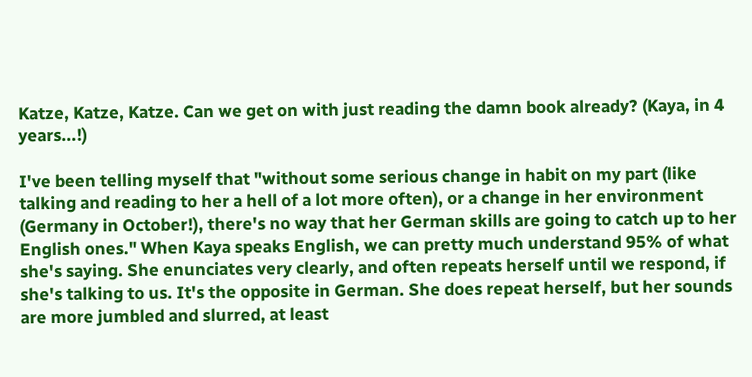Katze, Katze, Katze. Can we get on with just reading the damn book already? (Kaya, in 4 years...!)

I've been telling myself that "without some serious change in habit on my part (like talking and reading to her a hell of a lot more often), or a change in her environment (Germany in October!), there's no way that her German skills are going to catch up to her English ones." When Kaya speaks English, we can pretty much understand 95% of what she's saying. She enunciates very clearly, and often repeats herself until we respond, if she's talking to us. It's the opposite in German. She does repeat herself, but her sounds are more jumbled and slurred, at least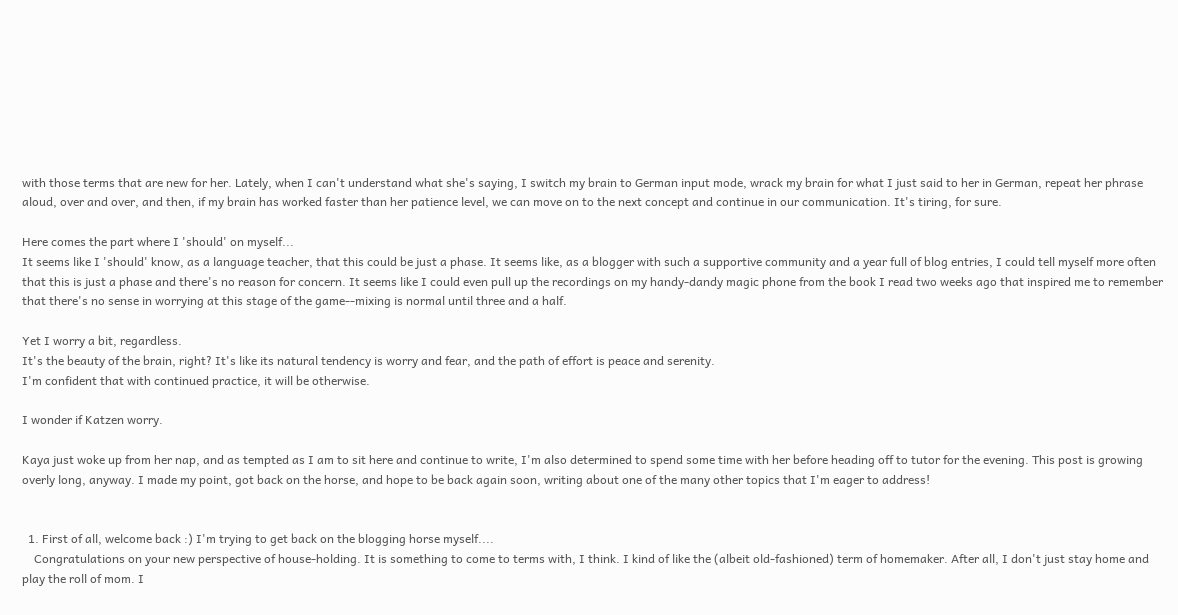with those terms that are new for her. Lately, when I can't understand what she's saying, I switch my brain to German input mode, wrack my brain for what I just said to her in German, repeat her phrase aloud, over and over, and then, if my brain has worked faster than her patience level, we can move on to the next concept and continue in our communication. It's tiring, for sure.

Here comes the part where I 'should' on myself...
It seems like I 'should' know, as a language teacher, that this could be just a phase. It seems like, as a blogger with such a supportive community and a year full of blog entries, I could tell myself more often that this is just a phase and there's no reason for concern. It seems like I could even pull up the recordings on my handy-dandy magic phone from the book I read two weeks ago that inspired me to remember that there's no sense in worrying at this stage of the game--mixing is normal until three and a half.

Yet I worry a bit, regardless.
It's the beauty of the brain, right? It's like its natural tendency is worry and fear, and the path of effort is peace and serenity.
I'm confident that with continued practice, it will be otherwise.

I wonder if Katzen worry.

Kaya just woke up from her nap, and as tempted as I am to sit here and continue to write, I'm also determined to spend some time with her before heading off to tutor for the evening. This post is growing overly long, anyway. I made my point, got back on the horse, and hope to be back again soon, writing about one of the many other topics that I'm eager to address!


  1. First of all, welcome back :) I'm trying to get back on the blogging horse myself....
    Congratulations on your new perspective of house-holding. It is something to come to terms with, I think. I kind of like the (albeit old-fashioned) term of homemaker. After all, I don't just stay home and play the roll of mom. I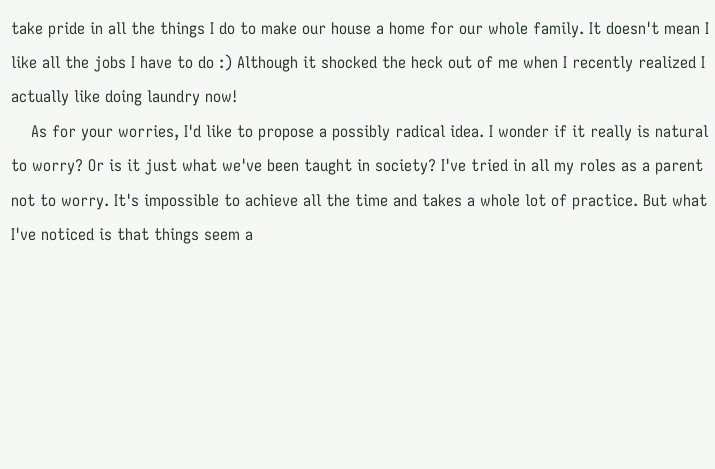take pride in all the things I do to make our house a home for our whole family. It doesn't mean I like all the jobs I have to do :) Although it shocked the heck out of me when I recently realized I actually like doing laundry now!
    As for your worries, I'd like to propose a possibly radical idea. I wonder if it really is natural to worry? Or is it just what we've been taught in society? I've tried in all my roles as a parent not to worry. It's impossible to achieve all the time and takes a whole lot of practice. But what I've noticed is that things seem a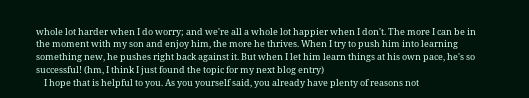whole lot harder when I do worry; and we're all a whole lot happier when I don't. The more I can be in the moment with my son and enjoy him, the more he thrives. When I try to push him into learning something new, he pushes right back against it. But when I let him learn things at his own pace, he's so successful! (hm, I think I just found the topic for my next blog entry)
    I hope that is helpful to you. As you yourself said, you already have plenty of reasons not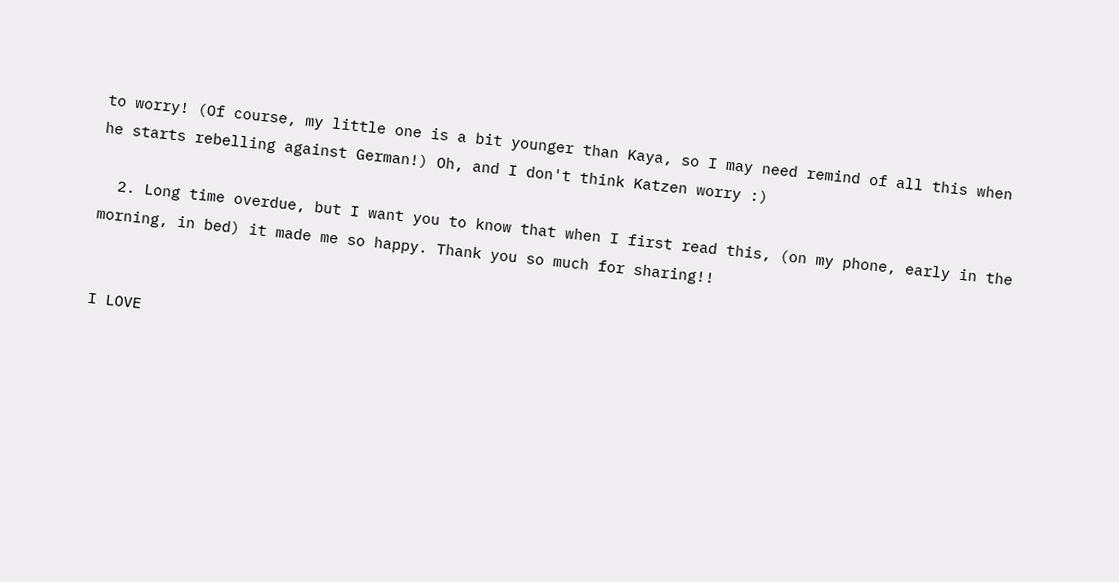to worry! (Of course, my little one is a bit younger than Kaya, so I may need remind of all this when he starts rebelling against German!) Oh, and I don't think Katzen worry :)

  2. Long time overdue, but I want you to know that when I first read this, (on my phone, early in the morning, in bed) it made me so happy. Thank you so much for sharing!!


I LOVE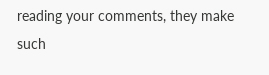reading your comments, they make such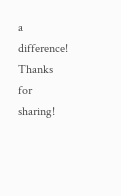a difference! Thanks for sharing!